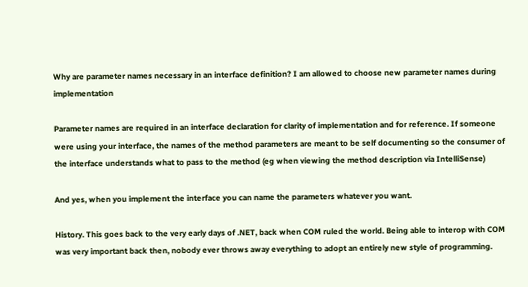Why are parameter names necessary in an interface definition? I am allowed to choose new parameter names during implementation

Parameter names are required in an interface declaration for clarity of implementation and for reference. If someone were using your interface, the names of the method parameters are meant to be self documenting so the consumer of the interface understands what to pass to the method (eg when viewing the method description via IntelliSense)

And yes, when you implement the interface you can name the parameters whatever you want.

History. This goes back to the very early days of .NET, back when COM ruled the world. Being able to interop with COM was very important back then, nobody ever throws away everything to adopt an entirely new style of programming.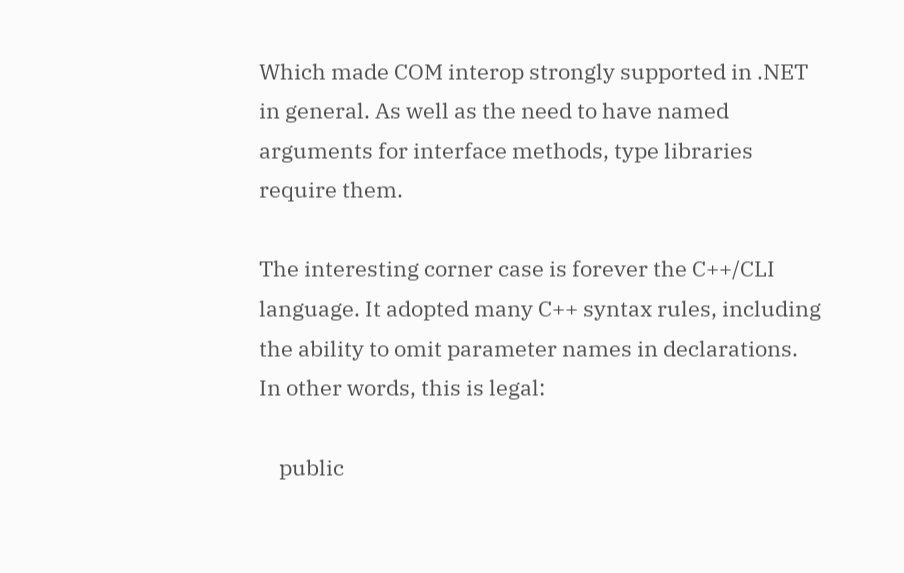Which made COM interop strongly supported in .NET in general. As well as the need to have named arguments for interface methods, type libraries require them.

The interesting corner case is forever the C++/CLI language. It adopted many C++ syntax rules, including the ability to omit parameter names in declarations. In other words, this is legal:

    public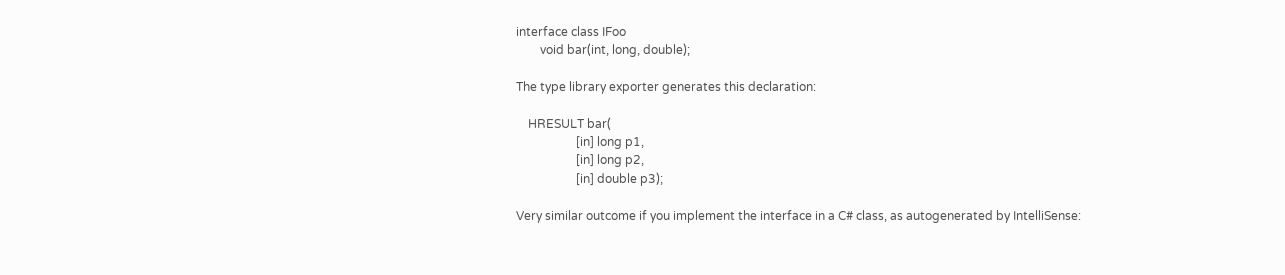interface class IFoo
        void bar(int, long, double);

The type library exporter generates this declaration:

    HRESULT bar(
                    [in] long p1,
                    [in] long p2,
                    [in] double p3);

Very similar outcome if you implement the interface in a C# class, as autogenerated by IntelliSense: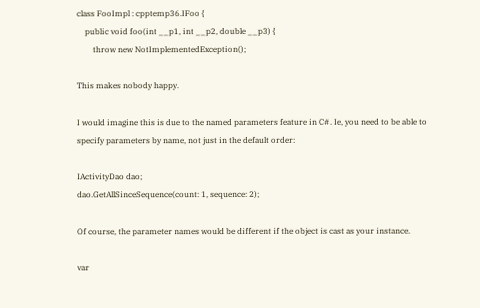class FooImpl : cpptemp36.IFoo {
    public void foo(int __p1, int __p2, double __p3) {
        throw new NotImplementedException();

This makes nobody happy.

I would imagine this is due to the named parameters feature in C#. Ie, you need to be able to specify parameters by name, not just in the default order:

IActivityDao dao;
dao.GetAllSinceSequence(count: 1, sequence: 2);

Of course, the parameter names would be different if the object is cast as your instance.

var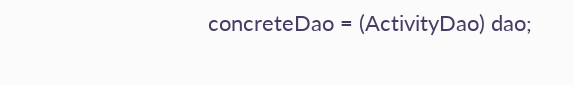concreteDao = (ActivityDao) dao;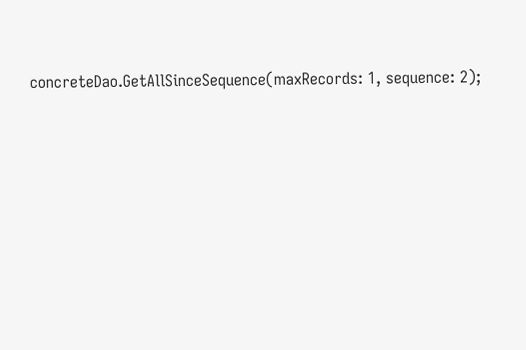concreteDao.GetAllSinceSequence(maxRecords: 1, sequence: 2);